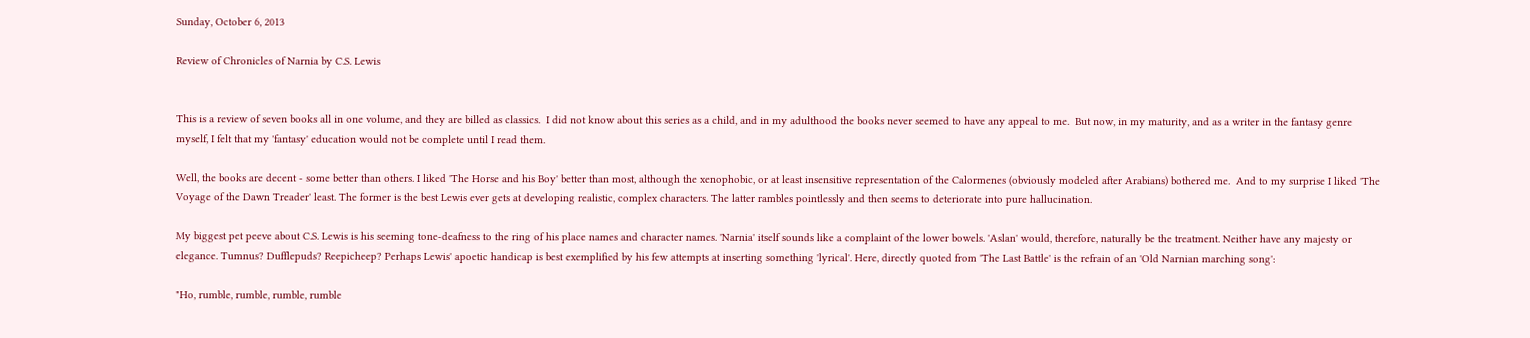Sunday, October 6, 2013

Review of Chronicles of Narnia by C.S. Lewis


This is a review of seven books all in one volume, and they are billed as classics.  I did not know about this series as a child, and in my adulthood the books never seemed to have any appeal to me.  But now, in my maturity, and as a writer in the fantasy genre myself, I felt that my 'fantasy' education would not be complete until I read them.

Well, the books are decent - some better than others. I liked 'The Horse and his Boy' better than most, although the xenophobic, or at least insensitive representation of the Calormenes (obviously modeled after Arabians) bothered me.  And to my surprise I liked 'The Voyage of the Dawn Treader' least. The former is the best Lewis ever gets at developing realistic, complex characters. The latter rambles pointlessly and then seems to deteriorate into pure hallucination.

My biggest pet peeve about C.S. Lewis is his seeming tone-deafness to the ring of his place names and character names. 'Narnia' itself sounds like a complaint of the lower bowels. 'Aslan' would, therefore, naturally be the treatment. Neither have any majesty or elegance. Tumnus? Dufflepuds? Reepicheep? Perhaps Lewis' apoetic handicap is best exemplified by his few attempts at inserting something 'lyrical'. Here, directly quoted from 'The Last Battle' is the refrain of an 'Old Narnian marching song':

"Ho, rumble, rumble, rumble, rumble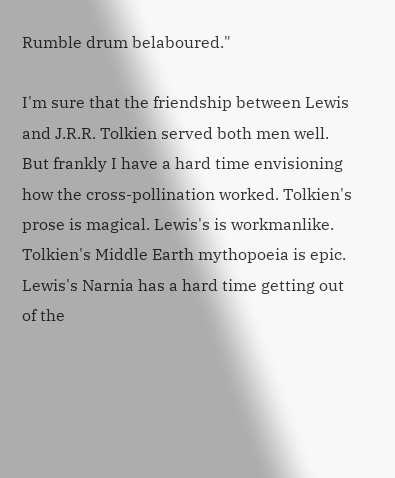Rumble drum belaboured."

I'm sure that the friendship between Lewis and J.R.R. Tolkien served both men well. But frankly I have a hard time envisioning how the cross-pollination worked. Tolkien's prose is magical. Lewis's is workmanlike. Tolkien's Middle Earth mythopoeia is epic. Lewis's Narnia has a hard time getting out of the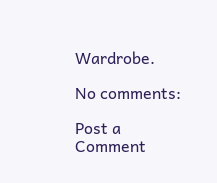Wardrobe.

No comments:

Post a Comment